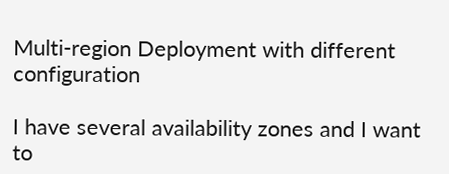Multi-region Deployment with different configuration

I have several availability zones and I want to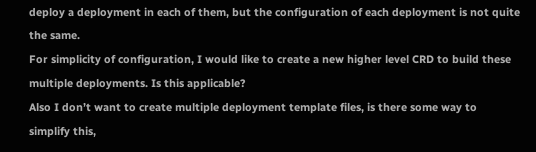deploy a deployment in each of them, but the configuration of each deployment is not quite the same.
For simplicity of configuration, I would like to create a new higher level CRD to build these multiple deployments. Is this applicable?
Also I don’t want to create multiple deployment template files, is there some way to simplify this,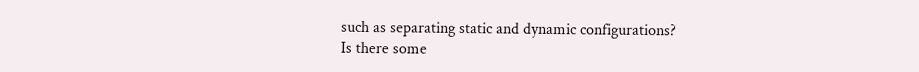such as separating static and dynamic configurations?
Is there some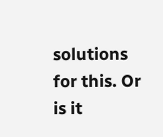solutions for this. Or is it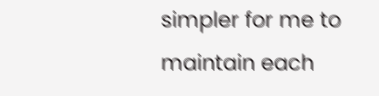simpler for me to maintain each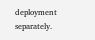deployment separately.